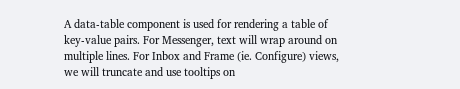A data-table component is used for rendering a table of key-value pairs. For Messenger, text will wrap around on multiple lines. For Inbox and Frame (ie. Configure) views, we will truncate and use tooltips on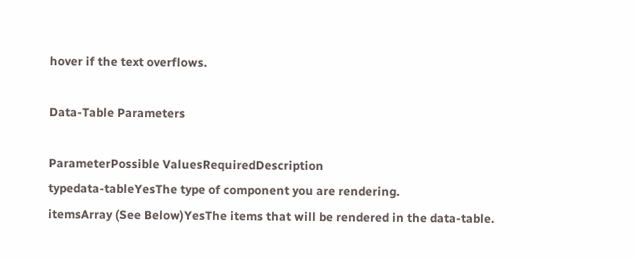hover if the text overflows.

Data-Table Parameters

ParameterPossible ValuesRequiredDescription
typedata-tableYesThe type of component you are rendering.
itemsArray (See Below)YesThe items that will be rendered in the data-table.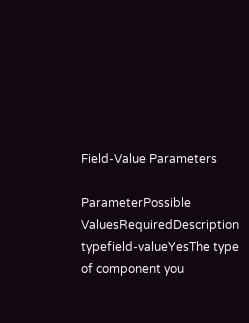Field-Value Parameters

ParameterPossible ValuesRequiredDescription
typefield-valueYesThe type of component you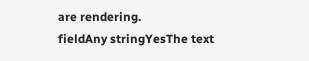are rendering.
fieldAny stringYesThe text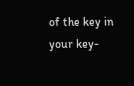of the key in your key-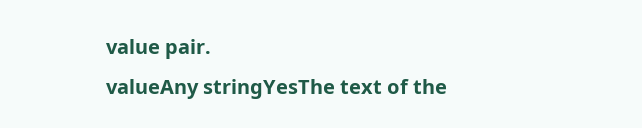value pair.
valueAny stringYesThe text of the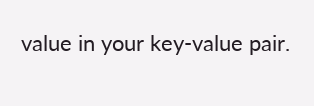value in your key-value pair.